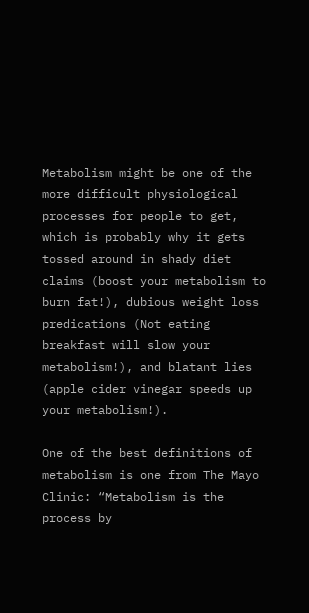Metabolism might be one of the more difficult physiological processes for people to get, which is probably why it gets tossed around in shady diet claims (boost your metabolism to burn fat!), dubious weight loss predications (Not eating breakfast will slow your metabolism!), and blatant lies (apple cider vinegar speeds up your metabolism!).

One of the best definitions of metabolism is one from The Mayo Clinic: “Metabolism is the process by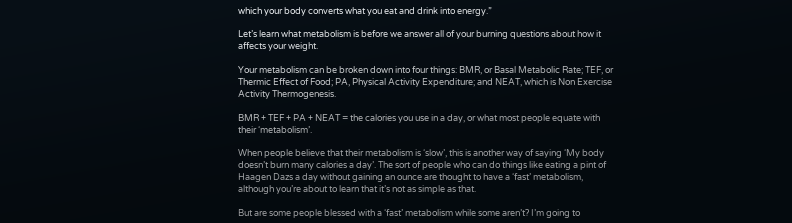which your body converts what you eat and drink into energy.”

Let’s learn what metabolism is before we answer all of your burning questions about how it affects your weight.

Your metabolism can be broken down into four things: BMR, or Basal Metabolic Rate; TEF, or Thermic Effect of Food; PA, Physical Activity Expenditure; and NEAT, which is Non Exercise Activity Thermogenesis.

BMR + TEF + PA + NEAT = the calories you use in a day, or what most people equate with their ‘metabolism’.

When people believe that their metabolism is ‘slow’, this is another way of saying ‘My body doesn’t burn many calories a day’. The sort of people who can do things like eating a pint of Haagen Dazs a day without gaining an ounce are thought to have a ‘fast’ metabolism, although you’re about to learn that it’s not as simple as that.

But are some people blessed with a ‘fast’ metabolism while some aren’t? I’m going to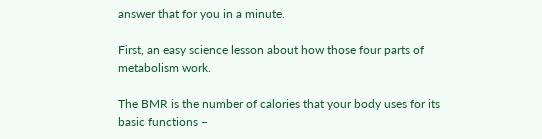answer that for you in a minute.

First, an easy science lesson about how those four parts of metabolism work.

The BMR is the number of calories that your body uses for its basic functions –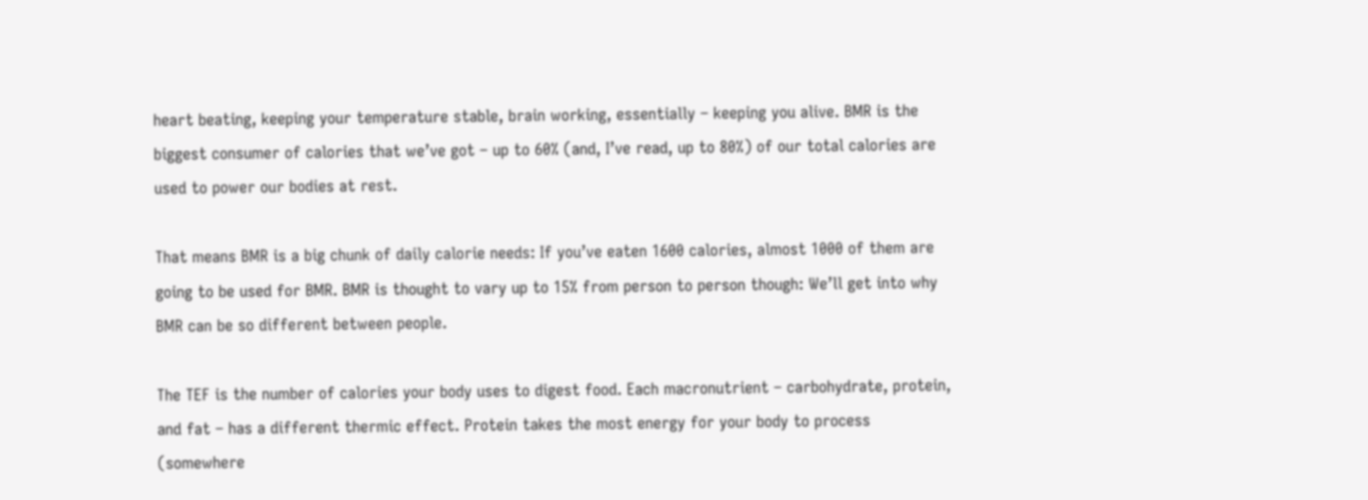heart beating, keeping your temperature stable, brain working, essentially – keeping you alive. BMR is the biggest consumer of calories that we’ve got – up to 60% (and, I’ve read, up to 80%) of our total calories are used to power our bodies at rest.

That means BMR is a big chunk of daily calorie needs: If you’ve eaten 1600 calories, almost 1000 of them are going to be used for BMR. BMR is thought to vary up to 15% from person to person though: We’ll get into why BMR can be so different between people.

The TEF is the number of calories your body uses to digest food. Each macronutrient – carbohydrate, protein, and fat – has a different thermic effect. Protein takes the most energy for your body to process (somewhere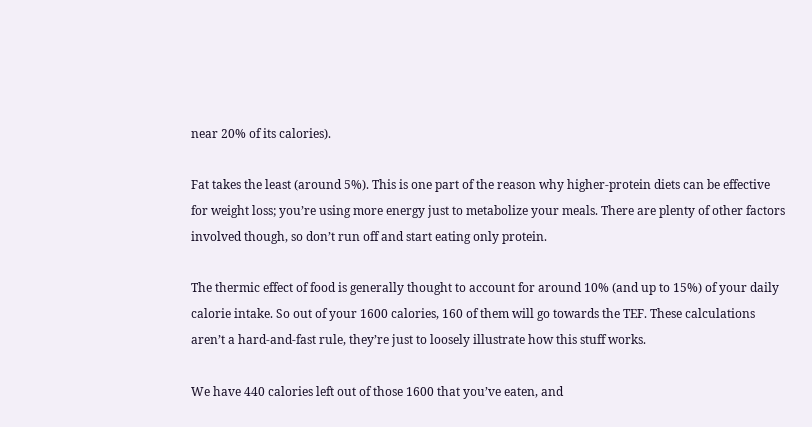near 20% of its calories).

Fat takes the least (around 5%). This is one part of the reason why higher-protein diets can be effective for weight loss; you’re using more energy just to metabolize your meals. There are plenty of other factors involved though, so don’t run off and start eating only protein.

The thermic effect of food is generally thought to account for around 10% (and up to 15%) of your daily calorie intake. So out of your 1600 calories, 160 of them will go towards the TEF. These calculations aren’t a hard-and-fast rule, they’re just to loosely illustrate how this stuff works.

We have 440 calories left out of those 1600 that you’ve eaten, and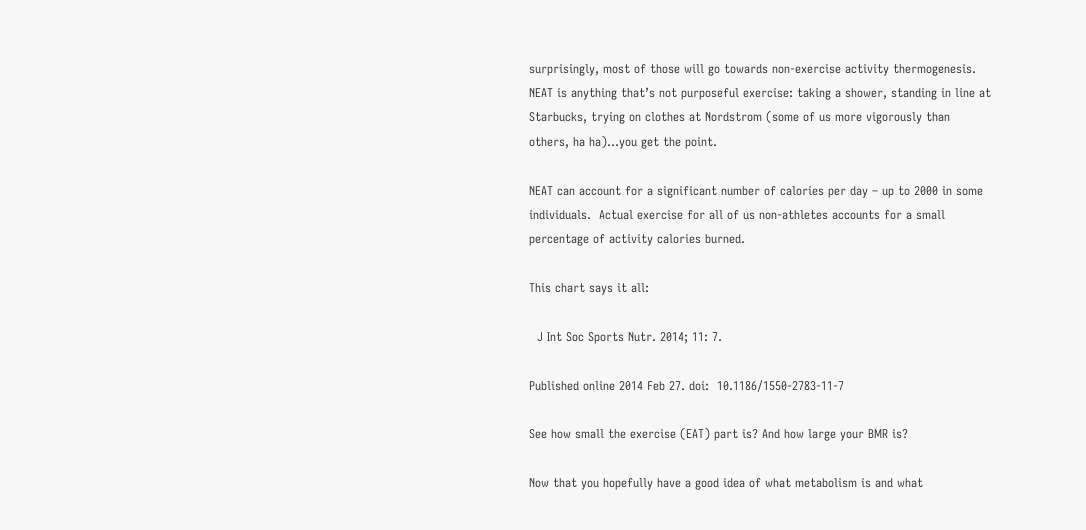surprisingly, most of those will go towards non-exercise activity thermogenesis. NEAT is anything that’s not purposeful exercise: taking a shower, standing in line at Starbucks, trying on clothes at Nordstrom (some of us more vigorously than others, ha ha)…you get the point.

NEAT can account for a significant number of calories per day – up to 2000 in some individuals.  Actual exercise for all of us non-athletes accounts for a small percentage of activity calories burned.

This chart says it all:

  J Int Soc Sports Nutr. 2014; 11: 7.

Published online 2014 Feb 27. doi:  10.1186/1550-2783-11-7

See how small the exercise (EAT) part is? And how large your BMR is?

Now that you hopefully have a good idea of what metabolism is and what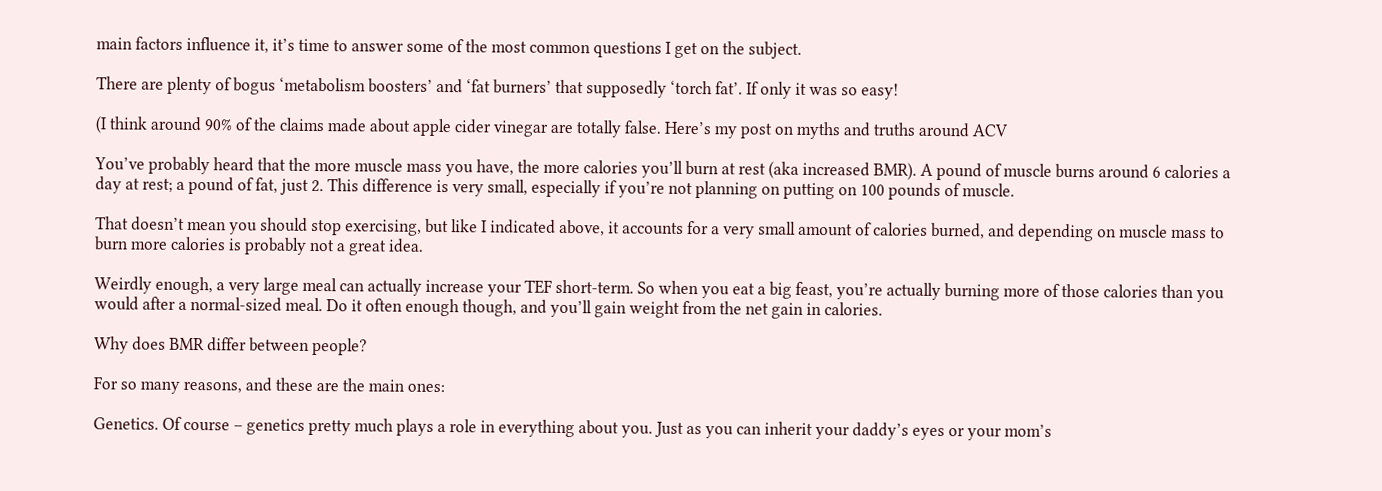main factors influence it, it’s time to answer some of the most common questions I get on the subject.

There are plenty of bogus ‘metabolism boosters’ and ‘fat burners’ that supposedly ‘torch fat’. If only it was so easy!

(I think around 90% of the claims made about apple cider vinegar are totally false. Here’s my post on myths and truths around ACV

You’ve probably heard that the more muscle mass you have, the more calories you’ll burn at rest (aka increased BMR). A pound of muscle burns around 6 calories a day at rest; a pound of fat, just 2. This difference is very small, especially if you’re not planning on putting on 100 pounds of muscle.

That doesn’t mean you should stop exercising, but like I indicated above, it accounts for a very small amount of calories burned, and depending on muscle mass to burn more calories is probably not a great idea.

Weirdly enough, a very large meal can actually increase your TEF short-term. So when you eat a big feast, you’re actually burning more of those calories than you would after a normal-sized meal. Do it often enough though, and you’ll gain weight from the net gain in calories.

Why does BMR differ between people?

For so many reasons, and these are the main ones:

Genetics. Of course – genetics pretty much plays a role in everything about you. Just as you can inherit your daddy’s eyes or your mom’s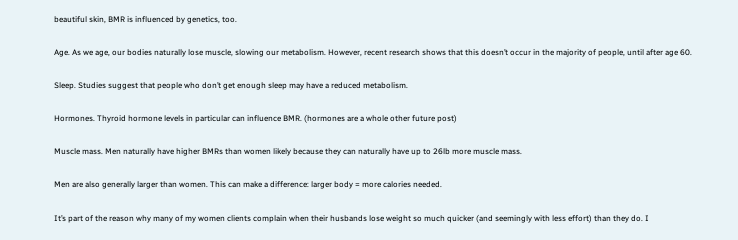beautiful skin, BMR is influenced by genetics, too.

Age. As we age, our bodies naturally lose muscle, slowing our metabolism. However, recent research shows that this doesn’t occur in the majority of people, until after age 60.

Sleep. Studies suggest that people who don’t get enough sleep may have a reduced metabolism.

Hormones. Thyroid hormone levels in particular can influence BMR. (hormones are a whole other future post)

Muscle mass. Men naturally have higher BMRs than women likely because they can naturally have up to 26lb more muscle mass.

Men are also generally larger than women. This can make a difference: larger body = more calories needed.

It’s part of the reason why many of my women clients complain when their husbands lose weight so much quicker (and seemingly with less effort) than they do. I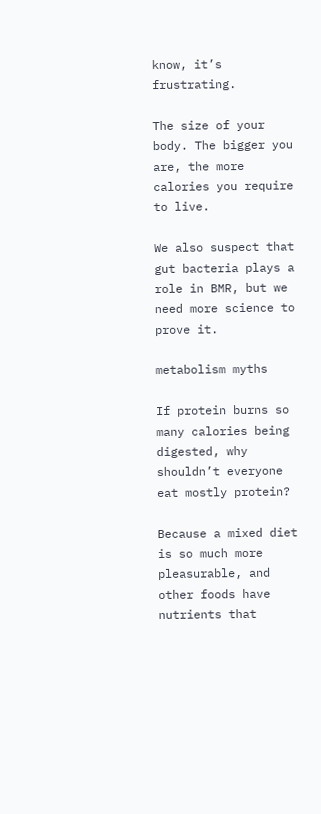know, it’s frustrating.

The size of your body. The bigger you are, the more calories you require to live.

We also suspect that gut bacteria plays a role in BMR, but we need more science to prove it.

metabolism myths

If protein burns so many calories being digested, why shouldn’t everyone eat mostly protein?

Because a mixed diet is so much more pleasurable, and other foods have nutrients that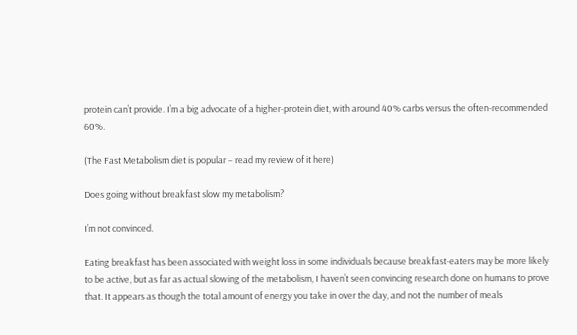protein can’t provide. I’m a big advocate of a higher-protein diet, with around 40% carbs versus the often-recommended 60%.

(The Fast Metabolism diet is popular – read my review of it here)

Does going without breakfast slow my metabolism?

I’m not convinced.

Eating breakfast has been associated with weight loss in some individuals because breakfast-eaters may be more likely to be active, but as far as actual slowing of the metabolism, I haven’t seen convincing research done on humans to prove that. It appears as though the total amount of energy you take in over the day, and not the number of meals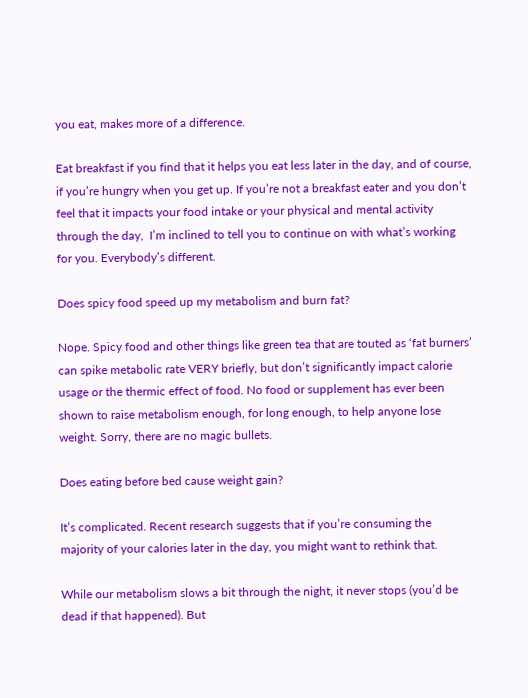you eat, makes more of a difference.

Eat breakfast if you find that it helps you eat less later in the day, and of course, if you’re hungry when you get up. If you’re not a breakfast eater and you don’t feel that it impacts your food intake or your physical and mental activity through the day,  I’m inclined to tell you to continue on with what’s working for you. Everybody’s different.

Does spicy food speed up my metabolism and burn fat?

Nope. Spicy food and other things like green tea that are touted as ‘fat burners’ can spike metabolic rate VERY briefly, but don’t significantly impact calorie usage or the thermic effect of food. No food or supplement has ever been shown to raise metabolism enough, for long enough, to help anyone lose weight. Sorry, there are no magic bullets.

Does eating before bed cause weight gain?

It’s complicated. Recent research suggests that if you’re consuming the majority of your calories later in the day, you might want to rethink that.

While our metabolism slows a bit through the night, it never stops (you’d be dead if that happened). But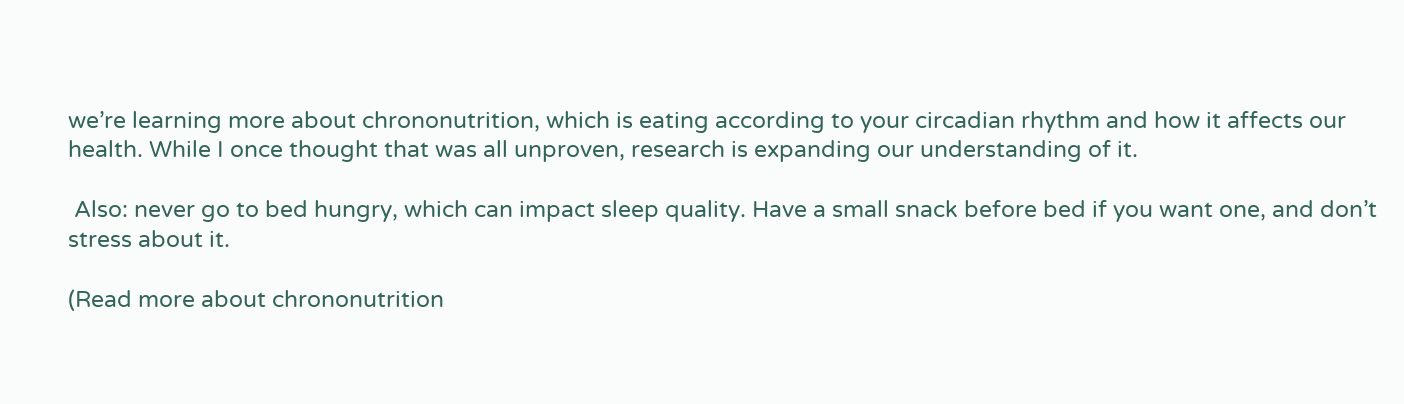we’re learning more about chrononutrition, which is eating according to your circadian rhythm and how it affects our health. While I once thought that was all unproven, research is expanding our understanding of it.

 Also: never go to bed hungry, which can impact sleep quality. Have a small snack before bed if you want one, and don’t stress about it.

(Read more about chrononutrition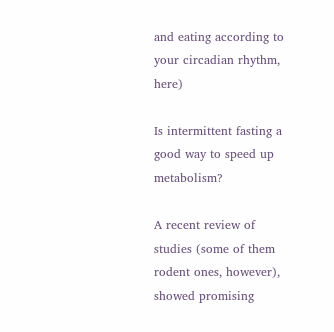and eating according to your circadian rhythm, here)

Is intermittent fasting a good way to speed up metabolism?

A recent review of studies (some of them rodent ones, however), showed promising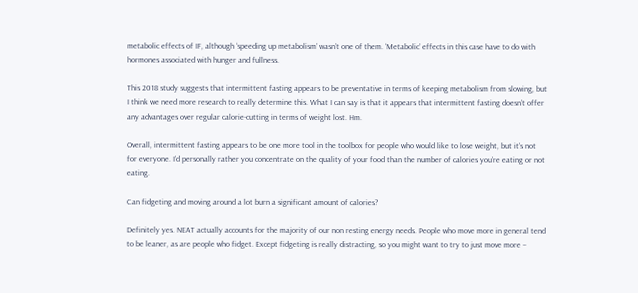metabolic effects of IF, although ‘speeding up metabolism’ wasn’t one of them. ‘Metabolic’ effects in this case have to do with hormones associated with hunger and fullness.

This 2018 study suggests that intermittent fasting appears to be preventative in terms of keeping metabolism from slowing, but I think we need more research to really determine this. What I can say is that it appears that intermittent fasting doesn’t offer any advantages over regular calorie-cutting in terms of weight lost. Hm.

Overall, intermittent fasting appears to be one more tool in the toolbox for people who would like to lose weight, but it’s not for everyone. I’d personally rather you concentrate on the quality of your food than the number of calories you’re eating or not eating.

Can fidgeting and moving around a lot burn a significant amount of calories?

Definitely yes. NEAT actually accounts for the majority of our non resting energy needs. People who move more in general tend to be leaner, as are people who fidget. Except fidgeting is really distracting, so you might want to try to just move more –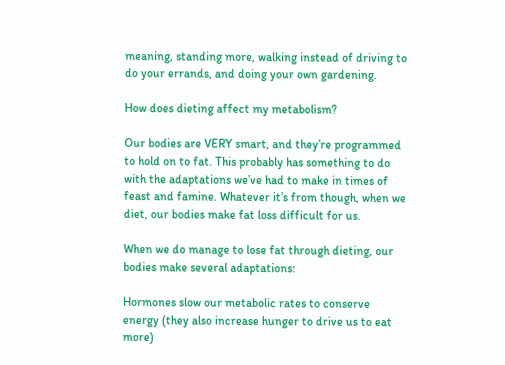meaning, standing more, walking instead of driving to do your errands, and doing your own gardening.

How does dieting affect my metabolism?

Our bodies are VERY smart, and they’re programmed to hold on to fat. This probably has something to do with the adaptations we’ve had to make in times of feast and famine. Whatever it’s from though, when we diet, our bodies make fat loss difficult for us.

When we do manage to lose fat through dieting, our bodies make several adaptations:

Hormones slow our metabolic rates to conserve energy (they also increase hunger to drive us to eat more)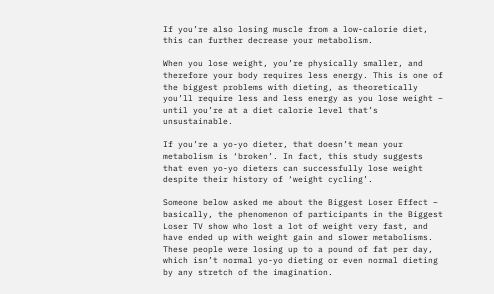If you’re also losing muscle from a low-calorie diet, this can further decrease your metabolism.

When you lose weight, you’re physically smaller, and therefore your body requires less energy. This is one of the biggest problems with dieting, as theoretically you’ll require less and less energy as you lose weight – until you’re at a diet calorie level that’s unsustainable.

If you’re a yo-yo dieter, that doesn’t mean your metabolism is ‘broken’. In fact, this study suggests that even yo-yo dieters can successfully lose weight despite their history of ‘weight cycling’.

Someone below asked me about the Biggest Loser Effect – basically, the phenomenon of participants in the Biggest Loser TV show who lost a lot of weight very fast, and have ended up with weight gain and slower metabolisms. These people were losing up to a pound of fat per day, which isn’t normal yo-yo dieting or even normal dieting by any stretch of the imagination.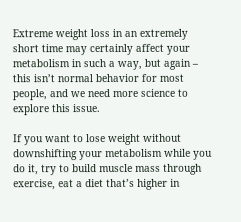Extreme weight loss in an extremely short time may certainly affect your metabolism in such a way, but again – this isn’t normal behavior for most people, and we need more science to explore this issue.

If you want to lose weight without downshifting your metabolism while you do it, try to build muscle mass through exercise, eat a diet that’s higher in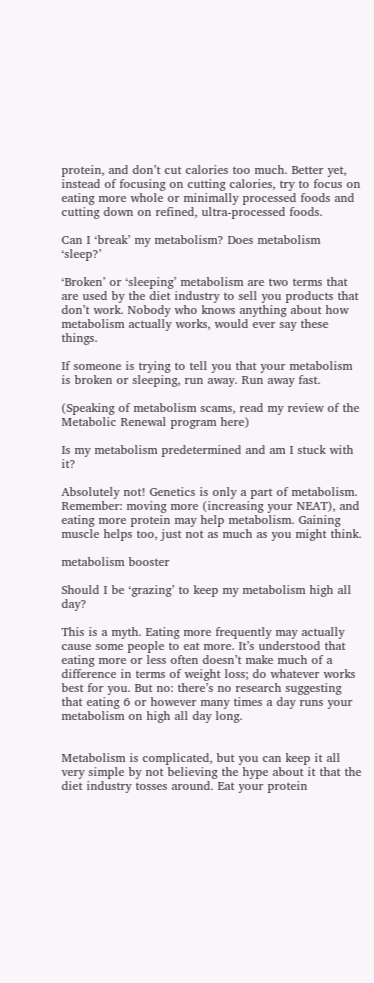protein, and don’t cut calories too much. Better yet, instead of focusing on cutting calories, try to focus on eating more whole or minimally processed foods and cutting down on refined, ultra-processed foods.

Can I ‘break’ my metabolism? Does metabolism ‘sleep?’

‘Broken’ or ‘sleeping’ metabolism are two terms that are used by the diet industry to sell you products that don’t work. Nobody who knows anything about how metabolism actually works, would ever say these things.

If someone is trying to tell you that your metabolism is broken or sleeping, run away. Run away fast.

(Speaking of metabolism scams, read my review of the Metabolic Renewal program here)

Is my metabolism predetermined and am I stuck with it?

Absolutely not! Genetics is only a part of metabolism. Remember: moving more (increasing your NEAT), and eating more protein may help metabolism. Gaining muscle helps too, just not as much as you might think.

metabolism booster

Should I be ‘grazing’ to keep my metabolism high all day?

This is a myth. Eating more frequently may actually cause some people to eat more. It’s understood that eating more or less often doesn’t make much of a difference in terms of weight loss; do whatever works best for you. But no: there’s no research suggesting that eating 6 or however many times a day runs your metabolism on high all day long.


Metabolism is complicated, but you can keep it all very simple by not believing the hype about it that the diet industry tosses around. Eat your protein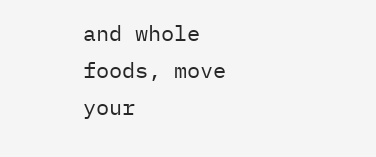and whole foods, move your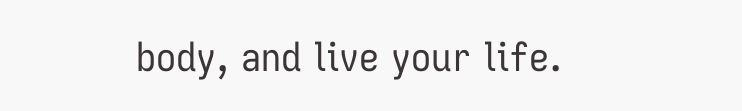body, and live your life.